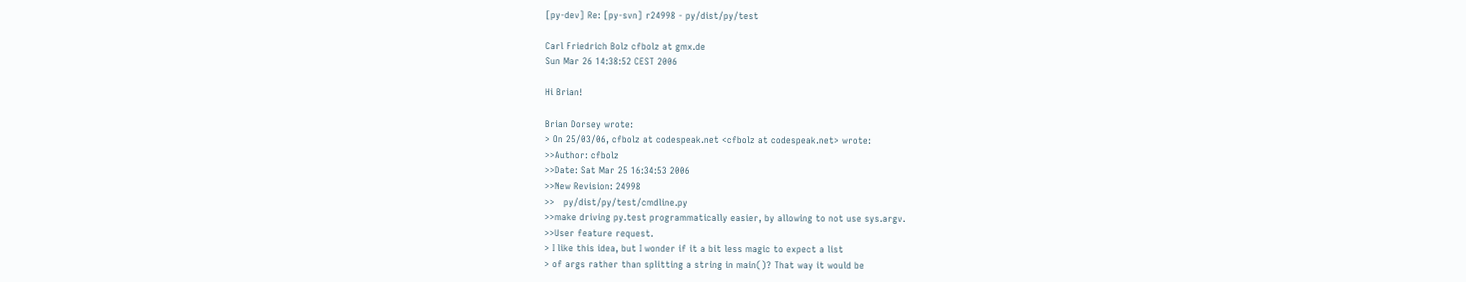[py-dev] Re: [py-svn] r24998 - py/dist/py/test

Carl Friedrich Bolz cfbolz at gmx.de
Sun Mar 26 14:38:52 CEST 2006

Hi Brian!

Brian Dorsey wrote:
> On 25/03/06, cfbolz at codespeak.net <cfbolz at codespeak.net> wrote:
>>Author: cfbolz
>>Date: Sat Mar 25 16:34:53 2006
>>New Revision: 24998
>>   py/dist/py/test/cmdline.py
>>make driving py.test programmatically easier, by allowing to not use sys.argv.
>>User feature request.
> I like this idea, but I wonder if it a bit less magic to expect a list
> of args rather than splitting a string in main()? That way it would be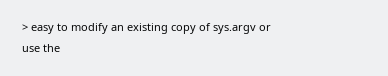> easy to modify an existing copy of sys.argv or use the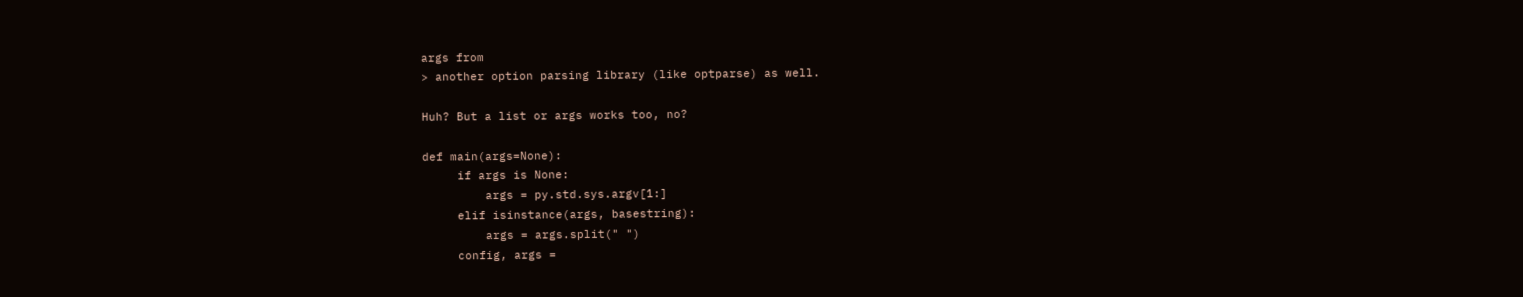args from
> another option parsing library (like optparse) as well.

Huh? But a list or args works too, no?

def main(args=None):
     if args is None:
         args = py.std.sys.argv[1:]
     elif isinstance(args, basestring):
         args = args.split(" ")
     config, args =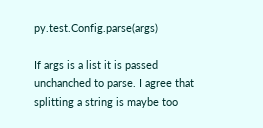py.test.Config.parse(args)

If args is a list it is passed unchanched to parse. I agree that
splitting a string is maybe too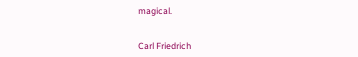magical.


Carl Friedrich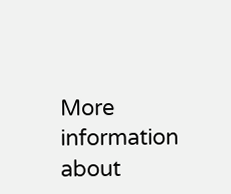More information about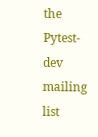the Pytest-dev mailing list